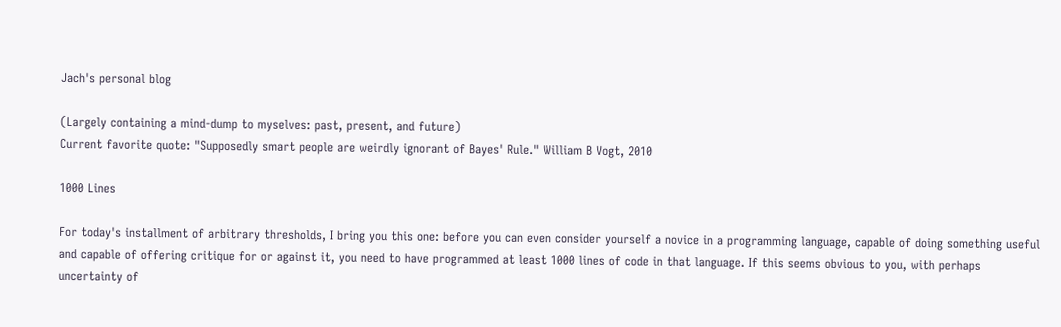Jach's personal blog

(Largely containing a mind-dump to myselves: past, present, and future)
Current favorite quote: "Supposedly smart people are weirdly ignorant of Bayes' Rule." William B Vogt, 2010

1000 Lines

For today's installment of arbitrary thresholds, I bring you this one: before you can even consider yourself a novice in a programming language, capable of doing something useful and capable of offering critique for or against it, you need to have programmed at least 1000 lines of code in that language. If this seems obvious to you, with perhaps uncertainty of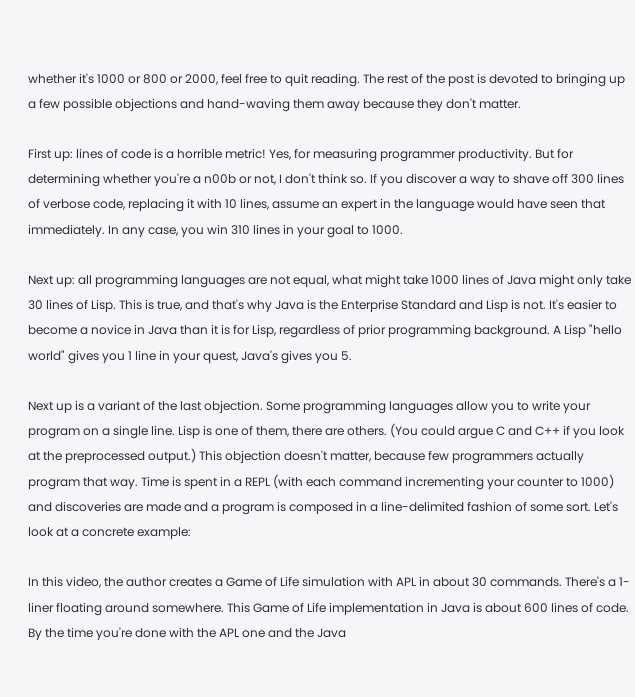whether it's 1000 or 800 or 2000, feel free to quit reading. The rest of the post is devoted to bringing up a few possible objections and hand-waving them away because they don't matter.

First up: lines of code is a horrible metric! Yes, for measuring programmer productivity. But for determining whether you're a n00b or not, I don't think so. If you discover a way to shave off 300 lines of verbose code, replacing it with 10 lines, assume an expert in the language would have seen that immediately. In any case, you win 310 lines in your goal to 1000.

Next up: all programming languages are not equal, what might take 1000 lines of Java might only take 30 lines of Lisp. This is true, and that's why Java is the Enterprise Standard and Lisp is not. It's easier to become a novice in Java than it is for Lisp, regardless of prior programming background. A Lisp "hello world" gives you 1 line in your quest, Java's gives you 5.

Next up is a variant of the last objection. Some programming languages allow you to write your program on a single line. Lisp is one of them, there are others. (You could argue C and C++ if you look at the preprocessed output.) This objection doesn't matter, because few programmers actually program that way. Time is spent in a REPL (with each command incrementing your counter to 1000) and discoveries are made and a program is composed in a line-delimited fashion of some sort. Let's look at a concrete example:

In this video, the author creates a Game of Life simulation with APL in about 30 commands. There's a 1-liner floating around somewhere. This Game of Life implementation in Java is about 600 lines of code. By the time you're done with the APL one and the Java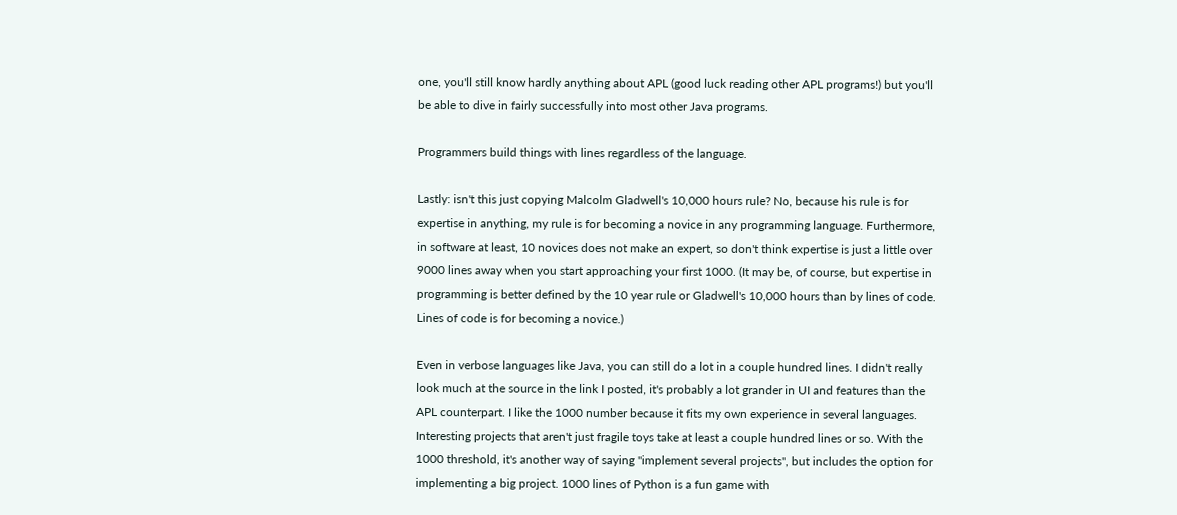one, you'll still know hardly anything about APL (good luck reading other APL programs!) but you'll be able to dive in fairly successfully into most other Java programs.

Programmers build things with lines regardless of the language.

Lastly: isn't this just copying Malcolm Gladwell's 10,000 hours rule? No, because his rule is for expertise in anything, my rule is for becoming a novice in any programming language. Furthermore, in software at least, 10 novices does not make an expert, so don't think expertise is just a little over 9000 lines away when you start approaching your first 1000. (It may be, of course, but expertise in programming is better defined by the 10 year rule or Gladwell's 10,000 hours than by lines of code. Lines of code is for becoming a novice.)

Even in verbose languages like Java, you can still do a lot in a couple hundred lines. I didn't really look much at the source in the link I posted, it's probably a lot grander in UI and features than the APL counterpart. I like the 1000 number because it fits my own experience in several languages. Interesting projects that aren't just fragile toys take at least a couple hundred lines or so. With the 1000 threshold, it's another way of saying "implement several projects", but includes the option for implementing a big project. 1000 lines of Python is a fun game with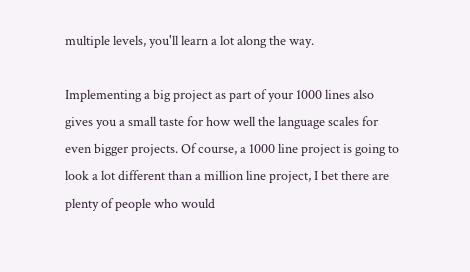multiple levels, you'll learn a lot along the way.

Implementing a big project as part of your 1000 lines also gives you a small taste for how well the language scales for even bigger projects. Of course, a 1000 line project is going to look a lot different than a million line project, I bet there are plenty of people who would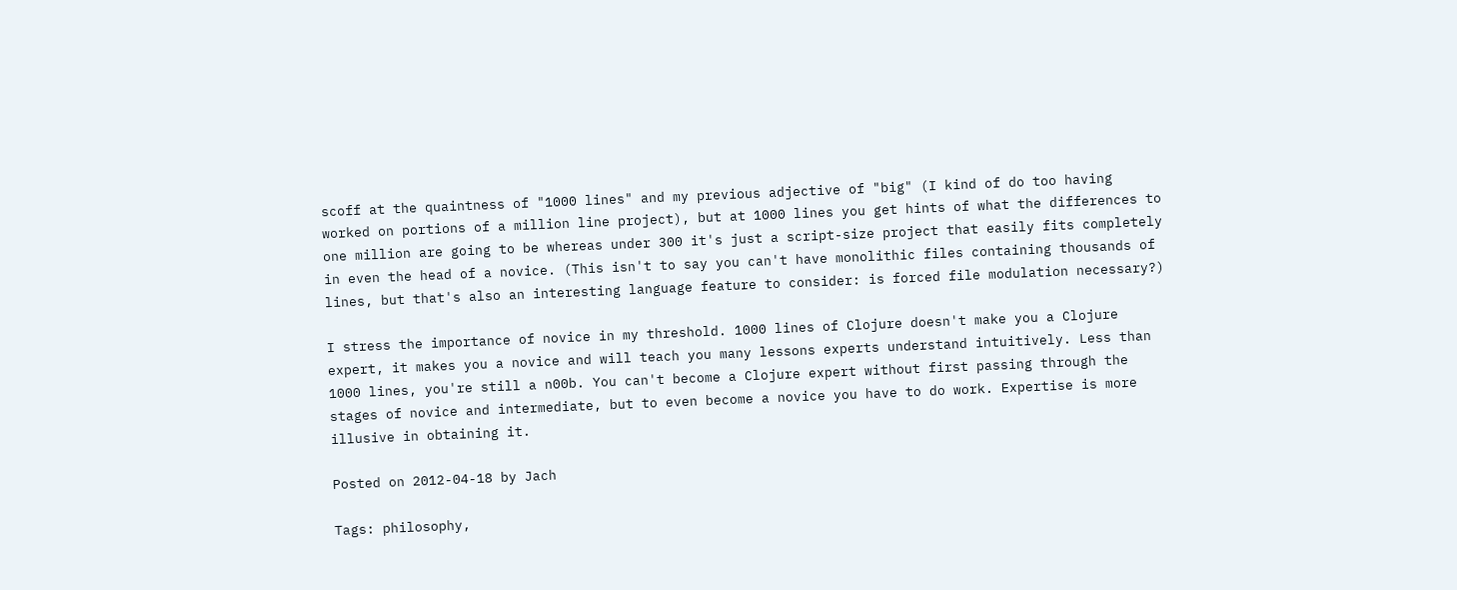scoff at the quaintness of "1000 lines" and my previous adjective of "big" (I kind of do too having worked on portions of a million line project), but at 1000 lines you get hints of what the differences to one million are going to be whereas under 300 it's just a script-size project that easily fits completely in even the head of a novice. (This isn't to say you can't have monolithic files containing thousands of lines, but that's also an interesting language feature to consider: is forced file modulation necessary?)

I stress the importance of novice in my threshold. 1000 lines of Clojure doesn't make you a Clojure expert, it makes you a novice and will teach you many lessons experts understand intuitively. Less than 1000 lines, you're still a n00b. You can't become a Clojure expert without first passing through the stages of novice and intermediate, but to even become a novice you have to do work. Expertise is more illusive in obtaining it.

Posted on 2012-04-18 by Jach

Tags: philosophy,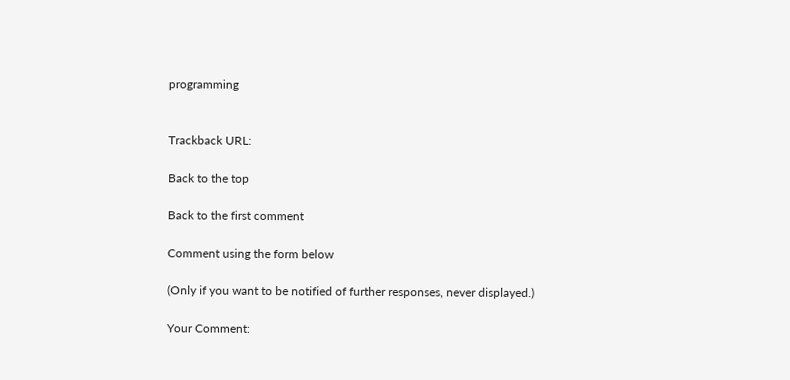programming


Trackback URL:

Back to the top

Back to the first comment

Comment using the form below

(Only if you want to be notified of further responses, never displayed.)

Your Comment: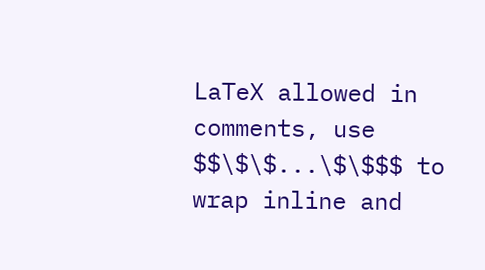LaTeX allowed in comments, use $$\$\$...\$\$$$ to wrap inline and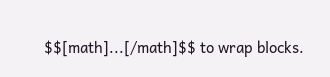$$[math]...[/math]$$ to wrap blocks.